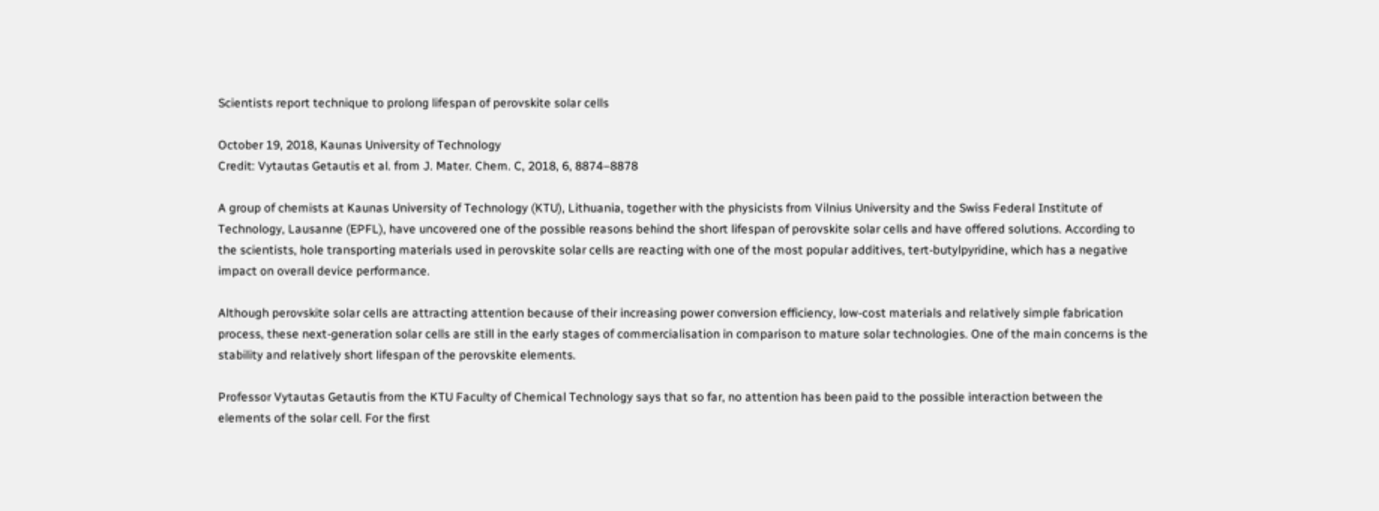Scientists report technique to prolong lifespan of perovskite solar cells

October 19, 2018, Kaunas University of Technology
Credit: Vytautas Getautis et al. from J. Mater. Chem. C, 2018, 6, 8874–8878

A group of chemists at Kaunas University of Technology (KTU), Lithuania, together with the physicists from Vilnius University and the Swiss Federal Institute of Technology, Lausanne (EPFL), have uncovered one of the possible reasons behind the short lifespan of perovskite solar cells and have offered solutions. According to the scientists, hole transporting materials used in perovskite solar cells are reacting with one of the most popular additives, tert-butylpyridine, which has a negative impact on overall device performance.

Although perovskite solar cells are attracting attention because of their increasing power conversion efficiency, low-cost materials and relatively simple fabrication process, these next-generation solar cells are still in the early stages of commercialisation in comparison to mature solar technologies. One of the main concerns is the stability and relatively short lifespan of the perovskite elements.

Professor Vytautas Getautis from the KTU Faculty of Chemical Technology says that so far, no attention has been paid to the possible interaction between the elements of the solar cell. For the first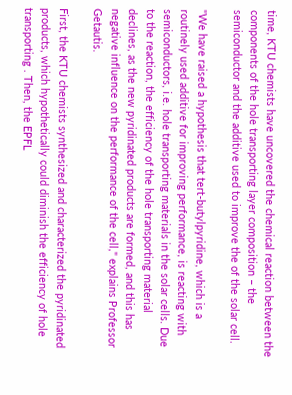time, KTU chemists have uncovered the chemical reaction between the components of the hole transporting layer composition – the semiconductor and the additive used to improve the of the solar cell.

"We have raised a hypothesis that tert-butylpyridine, which is a routinely used additive for improving performance, is reacting with semiconductors, i.e. hole transporting materials in the solar cells. Due to the reaction, the efficiency of the hole transporting material declines, as the new pyridinated products are formed, and this has negative influence on the performance of the cell," explains Professor Getautis.

First, the KTU chemists synthesized and characterized the pyridinated products, which hypothetically could diminish the efficiency of hole transporting . Then, the EPFL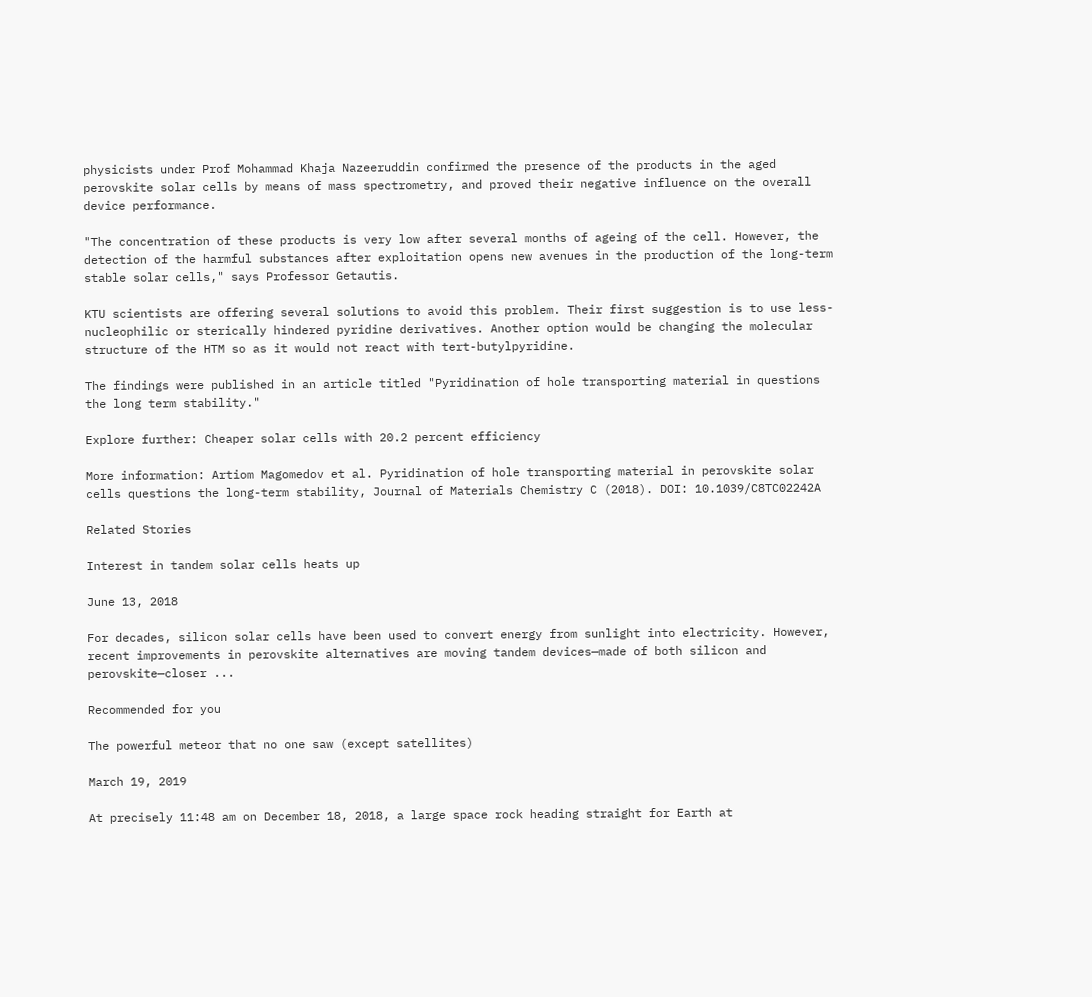physicists under Prof Mohammad Khaja Nazeeruddin confirmed the presence of the products in the aged perovskite solar cells by means of mass spectrometry, and proved their negative influence on the overall device performance.

"The concentration of these products is very low after several months of ageing of the cell. However, the detection of the harmful substances after exploitation opens new avenues in the production of the long-term stable solar cells," says Professor Getautis.

KTU scientists are offering several solutions to avoid this problem. Their first suggestion is to use less-nucleophilic or sterically hindered pyridine derivatives. Another option would be changing the molecular structure of the HTM so as it would not react with tert-butylpyridine.

The findings were published in an article titled "Pyridination of hole transporting material in questions the long term stability."

Explore further: Cheaper solar cells with 20.2 percent efficiency

More information: Artiom Magomedov et al. Pyridination of hole transporting material in perovskite solar cells questions the long-term stability, Journal of Materials Chemistry C (2018). DOI: 10.1039/C8TC02242A

Related Stories

Interest in tandem solar cells heats up

June 13, 2018

For decades, silicon solar cells have been used to convert energy from sunlight into electricity. However, recent improvements in perovskite alternatives are moving tandem devices—made of both silicon and perovskite—closer ...

Recommended for you

The powerful meteor that no one saw (except satellites)

March 19, 2019

At precisely 11:48 am on December 18, 2018, a large space rock heading straight for Earth at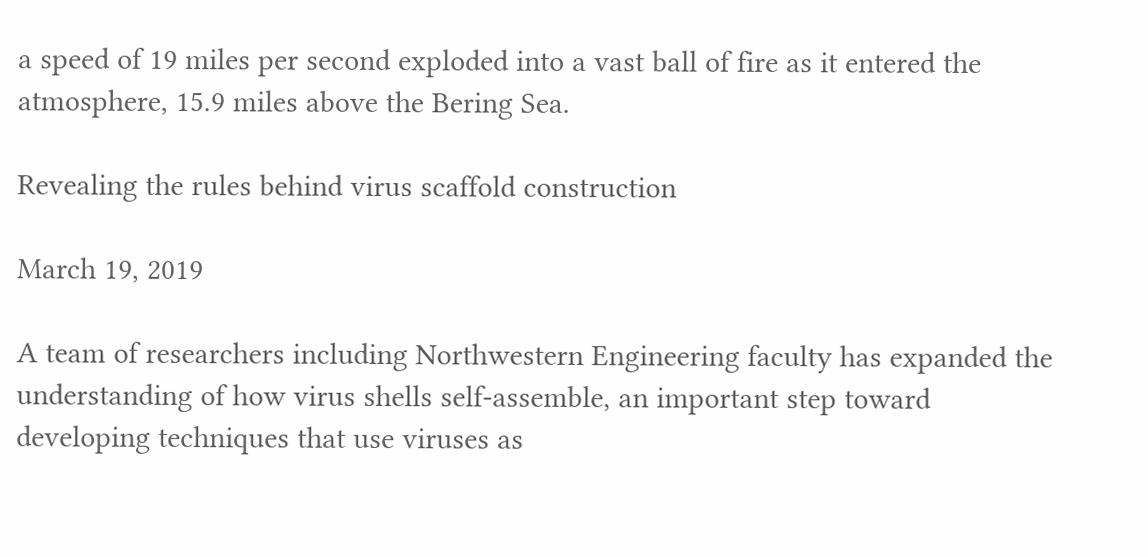a speed of 19 miles per second exploded into a vast ball of fire as it entered the atmosphere, 15.9 miles above the Bering Sea.

Revealing the rules behind virus scaffold construction

March 19, 2019

A team of researchers including Northwestern Engineering faculty has expanded the understanding of how virus shells self-assemble, an important step toward developing techniques that use viruses as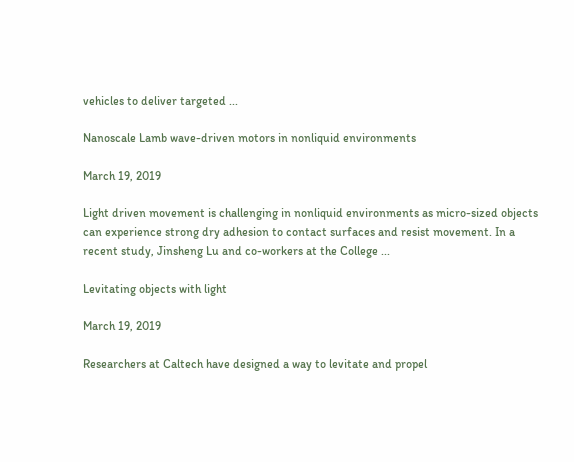vehicles to deliver targeted ...

Nanoscale Lamb wave-driven motors in nonliquid environments

March 19, 2019

Light driven movement is challenging in nonliquid environments as micro-sized objects can experience strong dry adhesion to contact surfaces and resist movement. In a recent study, Jinsheng Lu and co-workers at the College ...

Levitating objects with light

March 19, 2019

Researchers at Caltech have designed a way to levitate and propel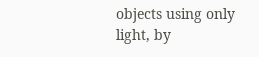objects using only light, by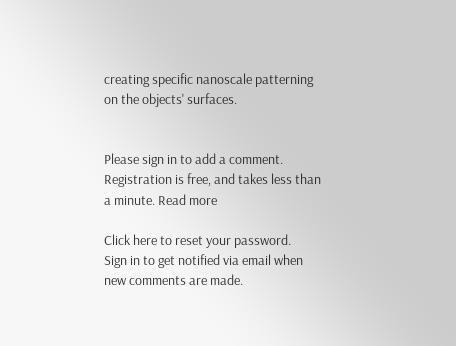creating specific nanoscale patterning on the objects' surfaces.


Please sign in to add a comment. Registration is free, and takes less than a minute. Read more

Click here to reset your password.
Sign in to get notified via email when new comments are made.